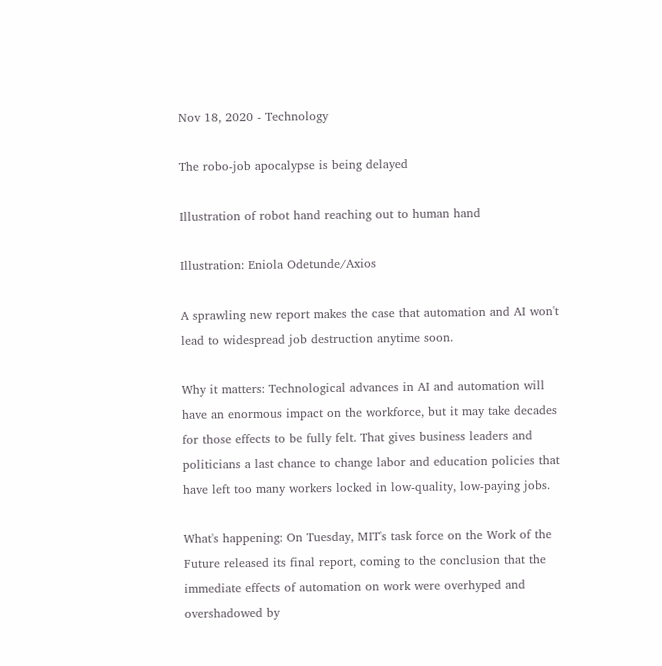Nov 18, 2020 - Technology

The robo-job apocalypse is being delayed

Illustration of robot hand reaching out to human hand

Illustration: Eniola Odetunde/Axios

A sprawling new report makes the case that automation and AI won't lead to widespread job destruction anytime soon.

Why it matters: Technological advances in AI and automation will have an enormous impact on the workforce, but it may take decades for those effects to be fully felt. That gives business leaders and politicians a last chance to change labor and education policies that have left too many workers locked in low-quality, low-paying jobs.

What's happening: On Tuesday, MIT's task force on the Work of the Future released its final report, coming to the conclusion that the immediate effects of automation on work were overhyped and overshadowed by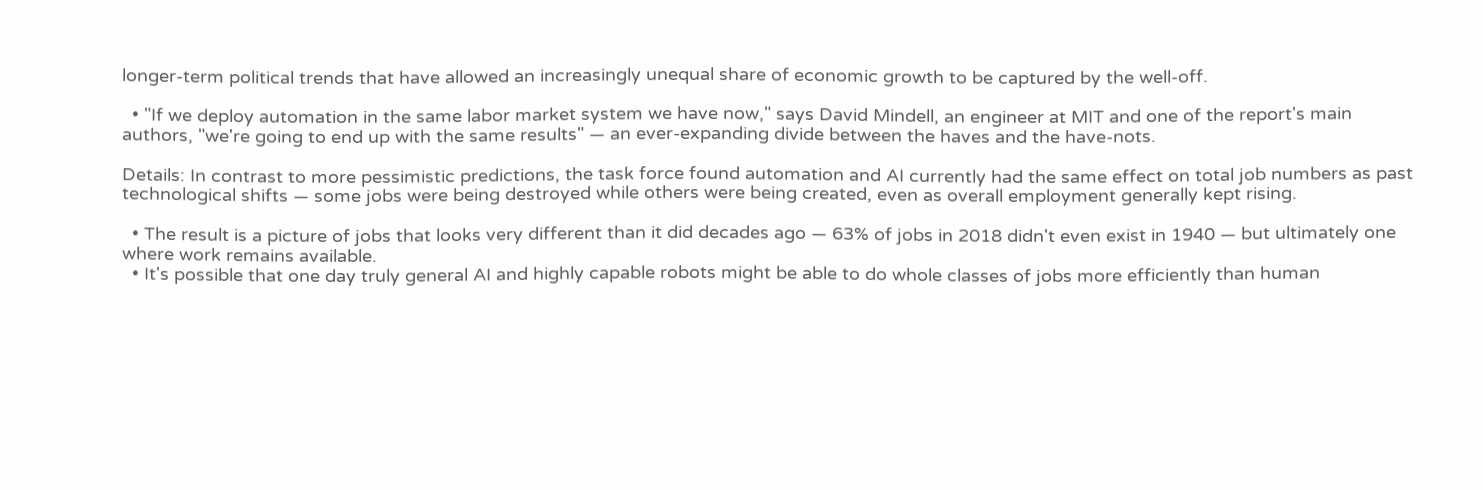longer-term political trends that have allowed an increasingly unequal share of economic growth to be captured by the well-off.

  • "If we deploy automation in the same labor market system we have now," says David Mindell, an engineer at MIT and one of the report's main authors, "we're going to end up with the same results" — an ever-expanding divide between the haves and the have-nots.

Details: In contrast to more pessimistic predictions, the task force found automation and AI currently had the same effect on total job numbers as past technological shifts — some jobs were being destroyed while others were being created, even as overall employment generally kept rising.

  • The result is a picture of jobs that looks very different than it did decades ago — 63% of jobs in 2018 didn't even exist in 1940 — but ultimately one where work remains available.
  • It's possible that one day truly general AI and highly capable robots might be able to do whole classes of jobs more efficiently than human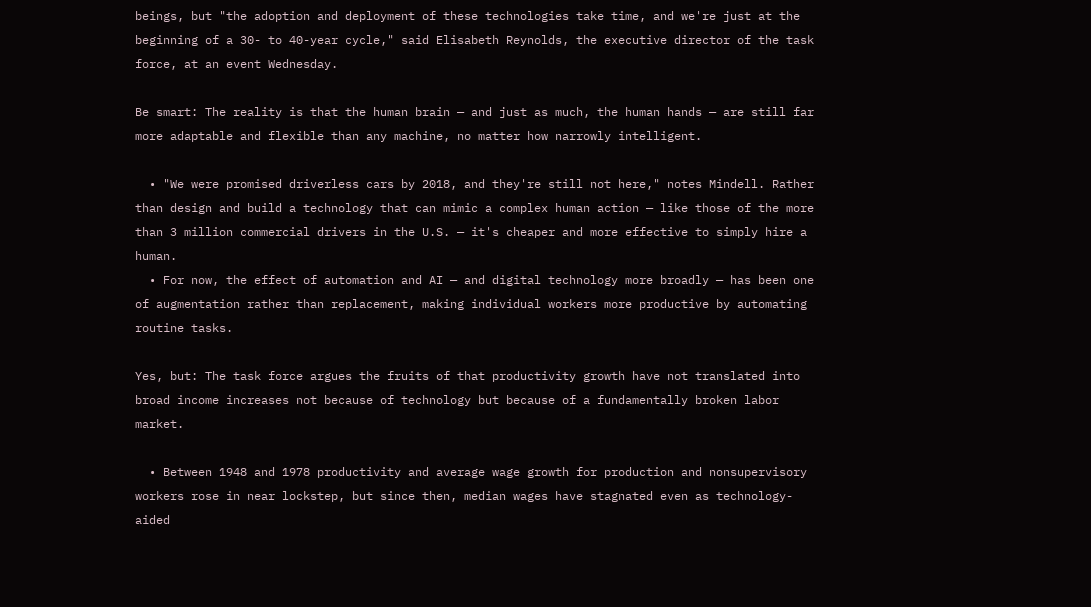beings, but "the adoption and deployment of these technologies take time, and we're just at the beginning of a 30- to 40-year cycle," said Elisabeth Reynolds, the executive director of the task force, at an event Wednesday.

Be smart: The reality is that the human brain — and just as much, the human hands — are still far more adaptable and flexible than any machine, no matter how narrowly intelligent.

  • "We were promised driverless cars by 2018, and they're still not here," notes Mindell. Rather than design and build a technology that can mimic a complex human action — like those of the more than 3 million commercial drivers in the U.S. — it's cheaper and more effective to simply hire a human.
  • For now, the effect of automation and AI — and digital technology more broadly — has been one of augmentation rather than replacement, making individual workers more productive by automating routine tasks.

Yes, but: The task force argues the fruits of that productivity growth have not translated into broad income increases not because of technology but because of a fundamentally broken labor market.

  • Between 1948 and 1978 productivity and average wage growth for production and nonsupervisory workers rose in near lockstep, but since then, median wages have stagnated even as technology-aided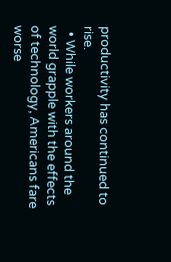productivity has continued to rise.
  • While workers around the world grapple with the effects of technology, Americans fare worse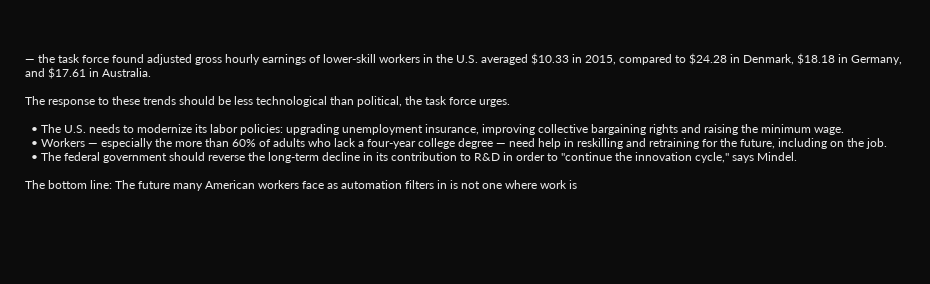— the task force found adjusted gross hourly earnings of lower-skill workers in the U.S. averaged $10.33 in 2015, compared to $24.28 in Denmark, $18.18 in Germany, and $17.61 in Australia.

The response to these trends should be less technological than political, the task force urges.

  • The U.S. needs to modernize its labor policies: upgrading unemployment insurance, improving collective bargaining rights and raising the minimum wage.
  • Workers — especially the more than 60% of adults who lack a four-year college degree — need help in reskilling and retraining for the future, including on the job.
  • The federal government should reverse the long-term decline in its contribution to R&D in order to "continue the innovation cycle," says Mindel.

The bottom line: The future many American workers face as automation filters in is not one where work is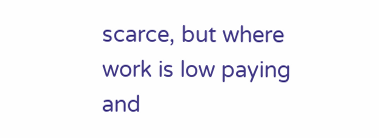scarce, but where work is low paying and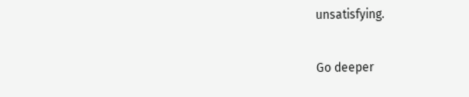unsatisfying.

Go deeper